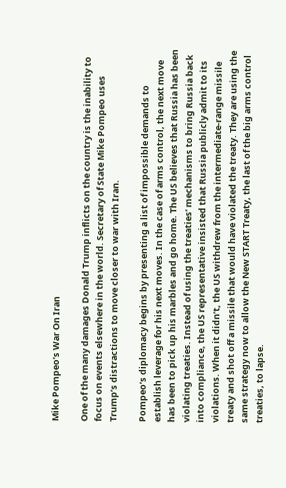Mike Pompeo’s War On Iran

One of the many damages Donald Trump inflicts on the country is the inability to focus on events elsewhere in the world. Secretary of State Mike Pompeo uses Trump’s distractions to move closer to war with Iran.

Pompeo’s diplomacy begins by presenting a list of impossible demands to establish leverage for his next moves. In the case of arms control, the next move has been to pick up his marbles and go home. The US believes that Russia has been violating treaties. Instead of using the treaties’ mechanisms to bring Russia back into compliance, the US representative insisted that Russia publicly admit to its violations. When it didn’t, the US withdrew from the intermediate-range missile treaty and shot off a missile that would have violated the treaty. They are using the same strategy now to allow the New START Treaty, the last of the big arms control treaties, to lapse.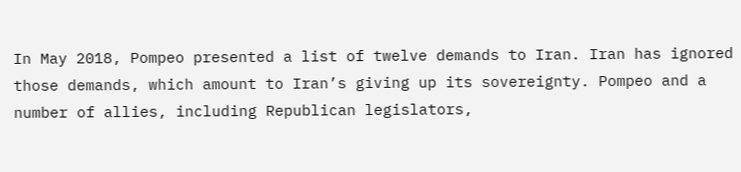In May 2018, Pompeo presented a list of twelve demands to Iran. Iran has ignored those demands, which amount to Iran’s giving up its sovereignty. Pompeo and a number of allies, including Republican legislators,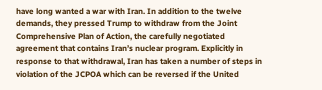have long wanted a war with Iran. In addition to the twelve demands, they pressed Trump to withdraw from the Joint Comprehensive Plan of Action, the carefully negotiated agreement that contains Iran’s nuclear program. Explicitly in response to that withdrawal, Iran has taken a number of steps in violation of the JCPOA which can be reversed if the United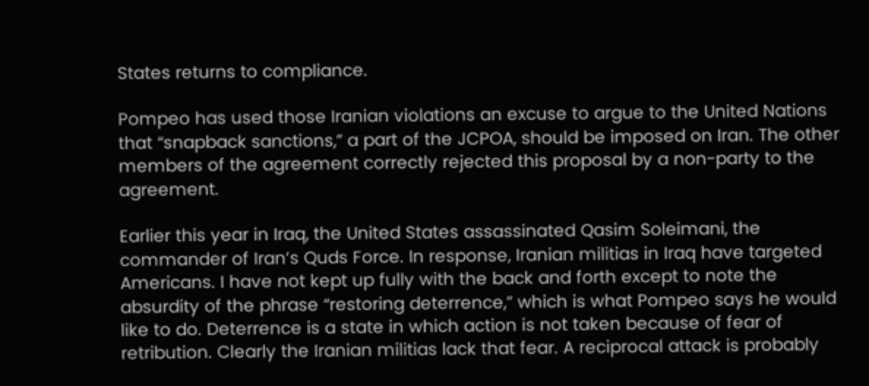States returns to compliance.

Pompeo has used those Iranian violations an excuse to argue to the United Nations that “snapback sanctions,” a part of the JCPOA, should be imposed on Iran. The other members of the agreement correctly rejected this proposal by a non-party to the agreement.

Earlier this year in Iraq, the United States assassinated Qasim Soleimani, the commander of Iran’s Quds Force. In response, Iranian militias in Iraq have targeted Americans. I have not kept up fully with the back and forth except to note the absurdity of the phrase “restoring deterrence,” which is what Pompeo says he would like to do. Deterrence is a state in which action is not taken because of fear of retribution. Clearly the Iranian militias lack that fear. A reciprocal attack is probably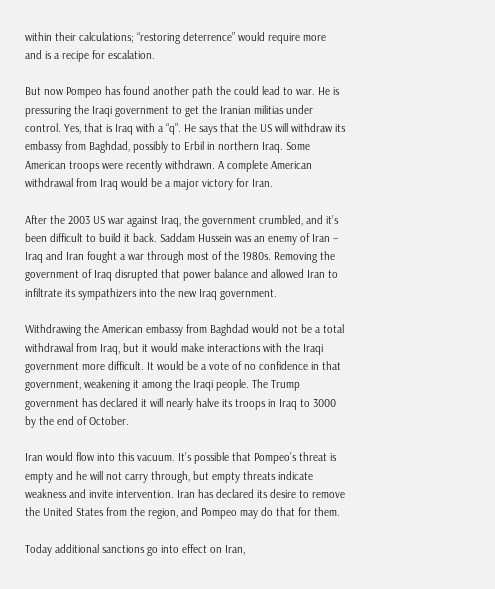within their calculations; “restoring deterrence” would require more and is a recipe for escalation.

But now Pompeo has found another path the could lead to war. He is pressuring the Iraqi government to get the Iranian militias under control. Yes, that is Iraq with a “q”. He says that the US will withdraw its embassy from Baghdad, possibly to Erbil in northern Iraq. Some American troops were recently withdrawn. A complete American withdrawal from Iraq would be a major victory for Iran.

After the 2003 US war against Iraq, the government crumbled, and it’s been difficult to build it back. Saddam Hussein was an enemy of Iran – Iraq and Iran fought a war through most of the 1980s. Removing the government of Iraq disrupted that power balance and allowed Iran to infiltrate its sympathizers into the new Iraq government.

Withdrawing the American embassy from Baghdad would not be a total withdrawal from Iraq, but it would make interactions with the Iraqi government more difficult. It would be a vote of no confidence in that government, weakening it among the Iraqi people. The Trump government has declared it will nearly halve its troops in Iraq to 3000 by the end of October.

Iran would flow into this vacuum. It’s possible that Pompeo’s threat is empty and he will not carry through, but empty threats indicate weakness and invite intervention. Iran has declared its desire to remove the United States from the region, and Pompeo may do that for them.

Today additional sanctions go into effect on Iran,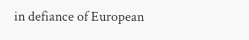in defiance of European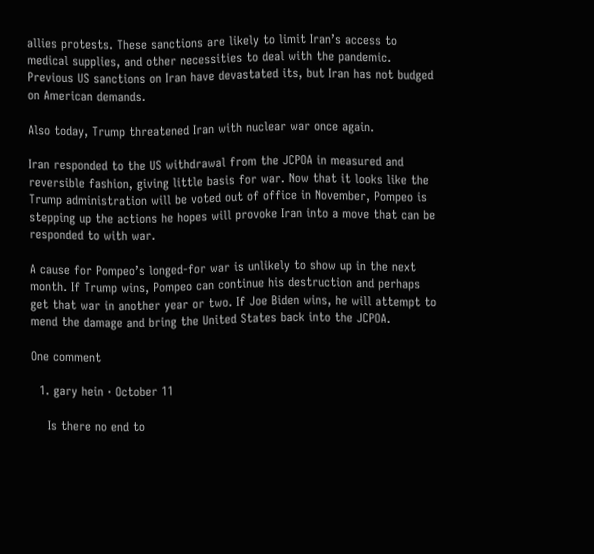allies protests. These sanctions are likely to limit Iran’s access to medical supplies, and other necessities to deal with the pandemic. Previous US sanctions on Iran have devastated its, but Iran has not budged on American demands.

Also today, Trump threatened Iran with nuclear war once again.

Iran responded to the US withdrawal from the JCPOA in measured and reversible fashion, giving little basis for war. Now that it looks like the Trump administration will be voted out of office in November, Pompeo is stepping up the actions he hopes will provoke Iran into a move that can be responded to with war.

A cause for Pompeo’s longed-for war is unlikely to show up in the next month. If Trump wins, Pompeo can continue his destruction and perhaps get that war in another year or two. If Joe Biden wins, he will attempt to mend the damage and bring the United States back into the JCPOA.

One comment

  1. gary hein · October 11

    Is there no end to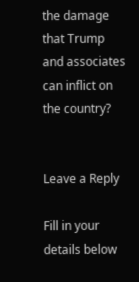the damage that Trump and associates can inflict on the country?


Leave a Reply

Fill in your details below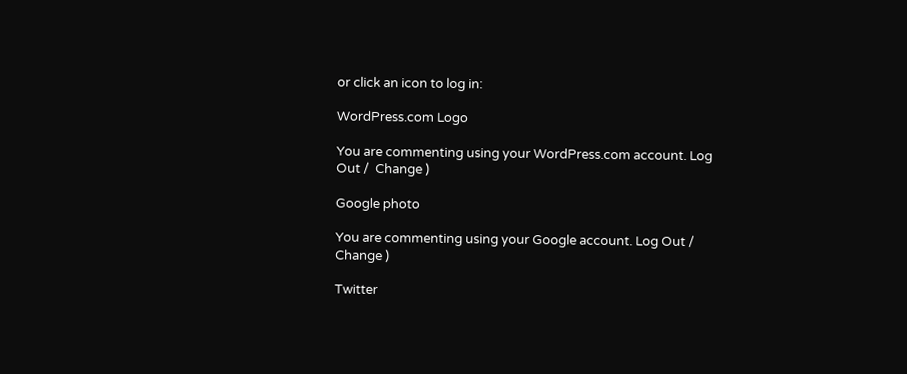or click an icon to log in:

WordPress.com Logo

You are commenting using your WordPress.com account. Log Out /  Change )

Google photo

You are commenting using your Google account. Log Out /  Change )

Twitter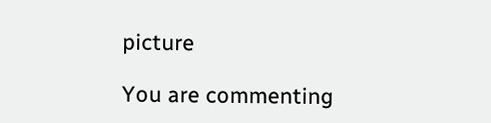picture

You are commenting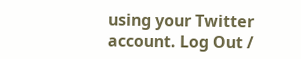using your Twitter account. Log Out /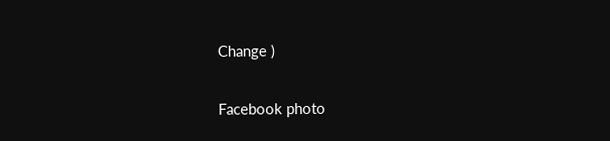Change )

Facebook photo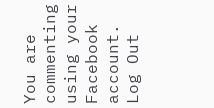You are commenting using your Facebook account. Log Out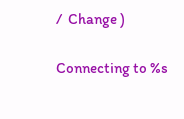/  Change )

Connecting to %s